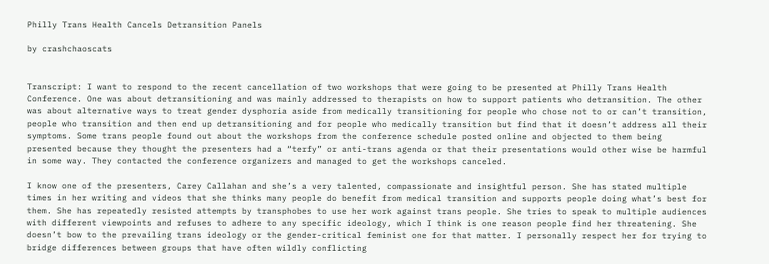Philly Trans Health Cancels Detransition Panels

by crashchaoscats


Transcript: I want to respond to the recent cancellation of two workshops that were going to be presented at Philly Trans Health Conference. One was about detransitioning and was mainly addressed to therapists on how to support patients who detransition. The other was about alternative ways to treat gender dysphoria aside from medically transitioning for people who chose not to or can’t transition, people who transition and then end up detransitioning and for people who medically transition but find that it doesn’t address all their symptoms. Some trans people found out about the workshops from the conference schedule posted online and objected to them being presented because they thought the presenters had a “terfy” or anti-trans agenda or that their presentations would other wise be harmful in some way. They contacted the conference organizers and managed to get the workshops canceled.

I know one of the presenters, Carey Callahan and she’s a very talented, compassionate and insightful person. She has stated multiple times in her writing and videos that she thinks many people do benefit from medical transition and supports people doing what’s best for them. She has repeatedly resisted attempts by transphobes to use her work against trans people. She tries to speak to multiple audiences with different viewpoints and refuses to adhere to any specific ideology, which I think is one reason people find her threatening. She doesn’t bow to the prevailing trans ideology or the gender-critical feminist one for that matter. I personally respect her for trying to bridge differences between groups that have often wildly conflicting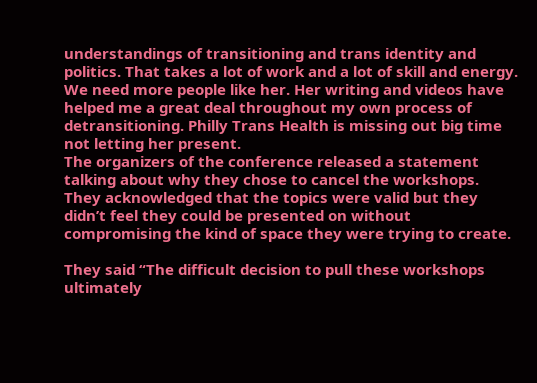understandings of transitioning and trans identity and politics. That takes a lot of work and a lot of skill and energy. We need more people like her. Her writing and videos have helped me a great deal throughout my own process of detransitioning. Philly Trans Health is missing out big time not letting her present.
The organizers of the conference released a statement talking about why they chose to cancel the workshops. They acknowledged that the topics were valid but they didn’t feel they could be presented on without compromising the kind of space they were trying to create.

They said “The difficult decision to pull these workshops ultimately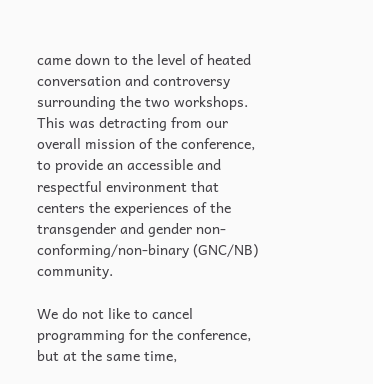came down to the level of heated conversation and controversy surrounding the two workshops. This was detracting from our overall mission of the conference, to provide an accessible and respectful environment that centers the experiences of the transgender and gender non-conforming/non-binary (GNC/NB) community.

We do not like to cancel programming for the conference, but at the same time,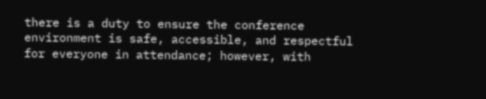there is a duty to ensure the conference environment is safe, accessible, and respectful for everyone in attendance; however, with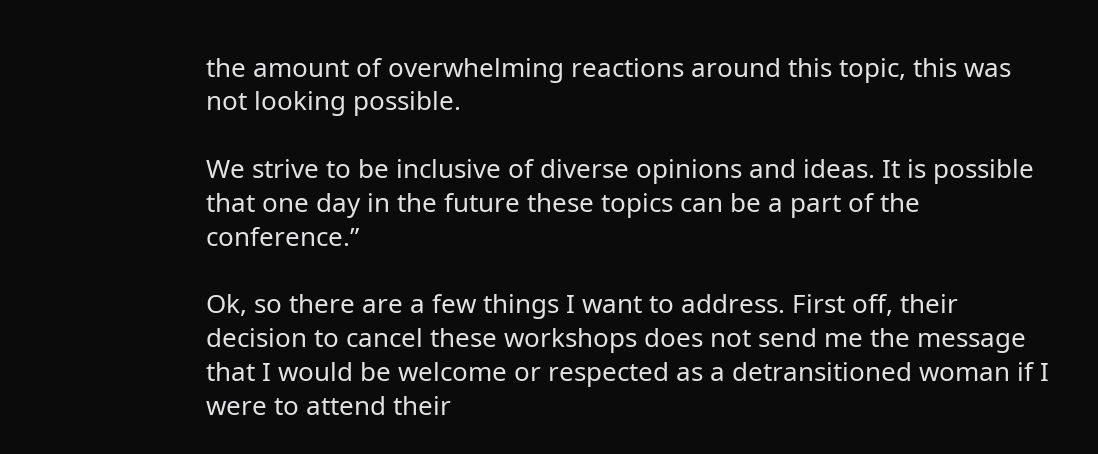the amount of overwhelming reactions around this topic, this was not looking possible.

We strive to be inclusive of diverse opinions and ideas. It is possible that one day in the future these topics can be a part of the conference.”

Ok, so there are a few things I want to address. First off, their decision to cancel these workshops does not send me the message that I would be welcome or respected as a detransitioned woman if I were to attend their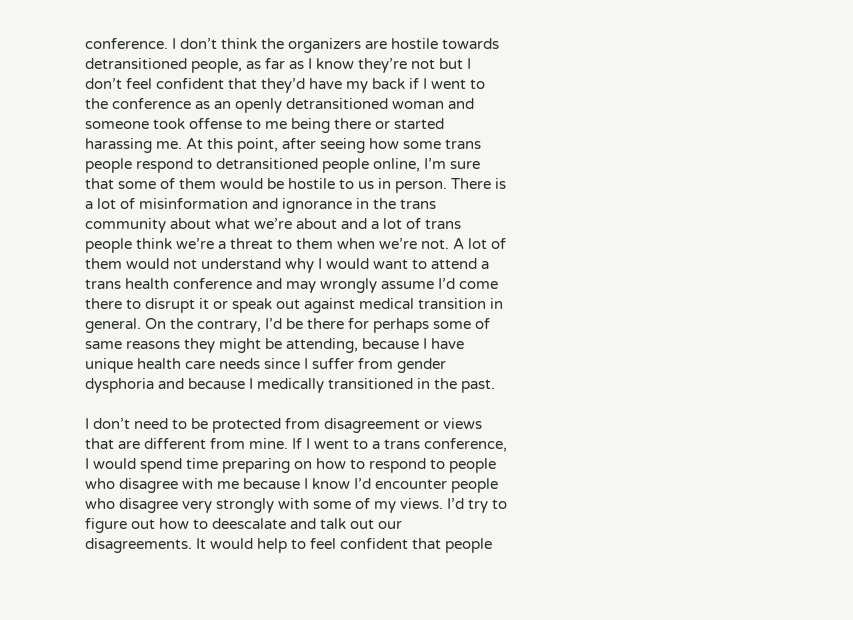conference. I don’t think the organizers are hostile towards detransitioned people, as far as I know they’re not but I don’t feel confident that they’d have my back if I went to the conference as an openly detransitioned woman and someone took offense to me being there or started harassing me. At this point, after seeing how some trans people respond to detransitioned people online, I’m sure that some of them would be hostile to us in person. There is a lot of misinformation and ignorance in the trans community about what we’re about and a lot of trans people think we’re a threat to them when we’re not. A lot of them would not understand why I would want to attend a trans health conference and may wrongly assume I’d come there to disrupt it or speak out against medical transition in general. On the contrary, I’d be there for perhaps some of same reasons they might be attending, because I have unique health care needs since I suffer from gender dysphoria and because I medically transitioned in the past.

I don’t need to be protected from disagreement or views that are different from mine. If I went to a trans conference, I would spend time preparing on how to respond to people who disagree with me because I know I’d encounter people who disagree very strongly with some of my views. I’d try to figure out how to deescalate and talk out our disagreements. It would help to feel confident that people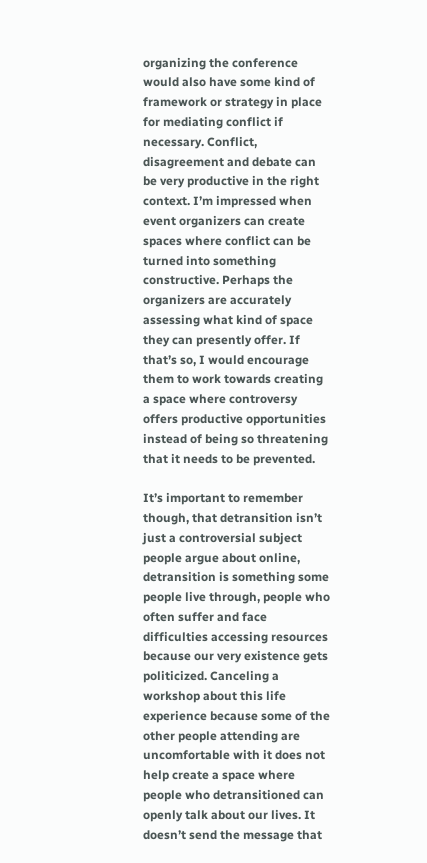organizing the conference would also have some kind of framework or strategy in place for mediating conflict if necessary. Conflict, disagreement and debate can be very productive in the right context. I’m impressed when event organizers can create spaces where conflict can be turned into something constructive. Perhaps the organizers are accurately assessing what kind of space they can presently offer. If that’s so, I would encourage them to work towards creating a space where controversy offers productive opportunities instead of being so threatening that it needs to be prevented.

It’s important to remember though, that detransition isn’t just a controversial subject people argue about online, detransition is something some people live through, people who often suffer and face difficulties accessing resources because our very existence gets politicized. Canceling a workshop about this life experience because some of the other people attending are uncomfortable with it does not help create a space where people who detransitioned can openly talk about our lives. It doesn’t send the message that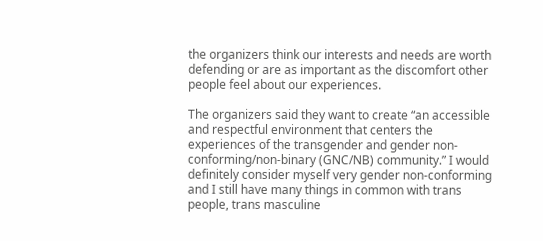the organizers think our interests and needs are worth defending or are as important as the discomfort other people feel about our experiences.

The organizers said they want to create “an accessible and respectful environment that centers the experiences of the transgender and gender non-conforming/non-binary (GNC/NB) community.” I would definitely consider myself very gender non-conforming and I still have many things in common with trans people, trans masculine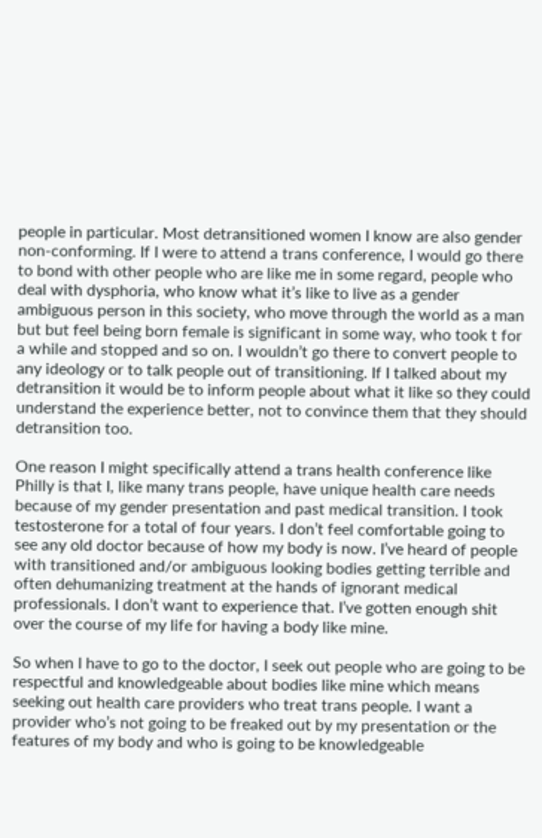people in particular. Most detransitioned women I know are also gender non-conforming. If I were to attend a trans conference, I would go there to bond with other people who are like me in some regard, people who deal with dysphoria, who know what it’s like to live as a gender ambiguous person in this society, who move through the world as a man but but feel being born female is significant in some way, who took t for a while and stopped and so on. I wouldn’t go there to convert people to any ideology or to talk people out of transitioning. If I talked about my detransition it would be to inform people about what it like so they could understand the experience better, not to convince them that they should detransition too.

One reason I might specifically attend a trans health conference like Philly is that I, like many trans people, have unique health care needs because of my gender presentation and past medical transition. I took testosterone for a total of four years. I don’t feel comfortable going to see any old doctor because of how my body is now. I’ve heard of people with transitioned and/or ambiguous looking bodies getting terrible and often dehumanizing treatment at the hands of ignorant medical professionals. I don’t want to experience that. I’ve gotten enough shit over the course of my life for having a body like mine.

So when I have to go to the doctor, I seek out people who are going to be respectful and knowledgeable about bodies like mine which means seeking out health care providers who treat trans people. I want a provider who’s not going to be freaked out by my presentation or the features of my body and who is going to be knowledgeable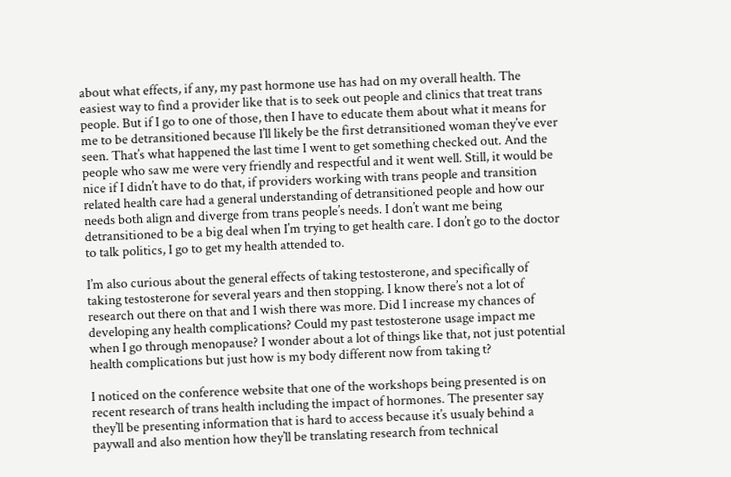about what effects, if any, my past hormone use has had on my overall health. The easiest way to find a provider like that is to seek out people and clinics that treat trans people. But if I go to one of those, then I have to educate them about what it means for me to be detransitioned because I’ll likely be the first detransitioned woman they’ve ever seen. That’s what happened the last time I went to get something checked out. And the people who saw me were very friendly and respectful and it went well. Still, it would be nice if I didn’t have to do that, if providers working with trans people and transition related health care had a general understanding of detransitioned people and how our needs both align and diverge from trans people’s needs. I don’t want me being detransitioned to be a big deal when I’m trying to get health care. I don’t go to the doctor to talk politics, I go to get my health attended to.

I’m also curious about the general effects of taking testosterone, and specifically of taking testosterone for several years and then stopping. I know there’s not a lot of research out there on that and I wish there was more. Did I increase my chances of developing any health complications? Could my past testosterone usage impact me when I go through menopause? I wonder about a lot of things like that, not just potential health complications but just how is my body different now from taking t?

I noticed on the conference website that one of the workshops being presented is on recent research of trans health including the impact of hormones. The presenter say they’ll be presenting information that is hard to access because it’s usualy behind a paywall and also mention how they’ll be translating research from technical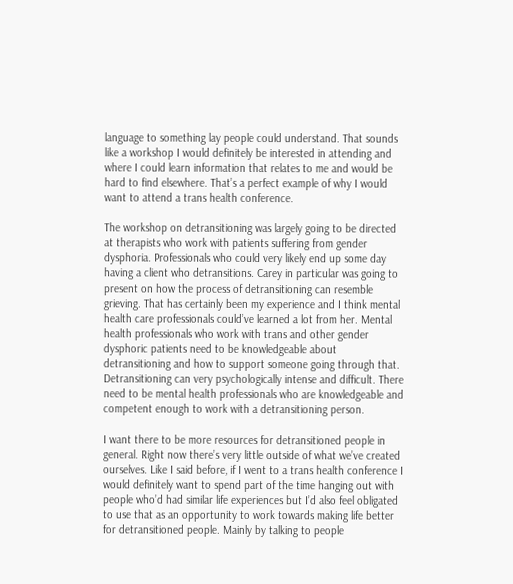language to something lay people could understand. That sounds like a workshop I would definitely be interested in attending and where I could learn information that relates to me and would be hard to find elsewhere. That’s a perfect example of why I would want to attend a trans health conference.

The workshop on detransitioning was largely going to be directed at therapists who work with patients suffering from gender dysphoria. Professionals who could very likely end up some day having a client who detransitions. Carey in particular was going to present on how the process of detransitioning can resemble grieving. That has certainly been my experience and I think mental health care professionals could’ve learned a lot from her. Mental health professionals who work with trans and other gender dysphoric patients need to be knowledgeable about detransitioning and how to support someone going through that. Detransitioning can very psychologically intense and difficult. There need to be mental health professionals who are knowledgeable and competent enough to work with a detransitioning person.

I want there to be more resources for detransitioned people in general. Right now there’s very little outside of what we’ve created ourselves. Like I said before, if I went to a trans health conference I would definitely want to spend part of the time hanging out with people who’d had similar life experiences but I’d also feel obligated to use that as an opportunity to work towards making life better for detransitioned people. Mainly by talking to people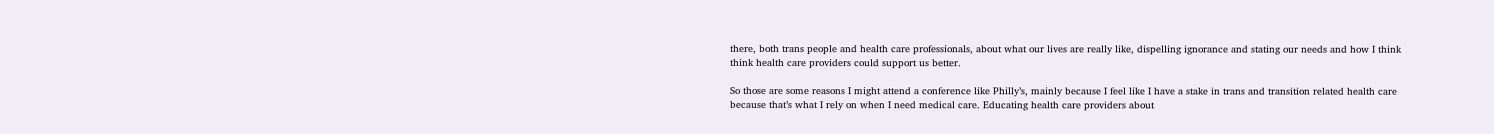there, both trans people and health care professionals, about what our lives are really like, dispelling ignorance and stating our needs and how I think think health care providers could support us better.

So those are some reasons I might attend a conference like Philly’s, mainly because I feel like I have a stake in trans and transition related health care because that’s what I rely on when I need medical care. Educating health care providers about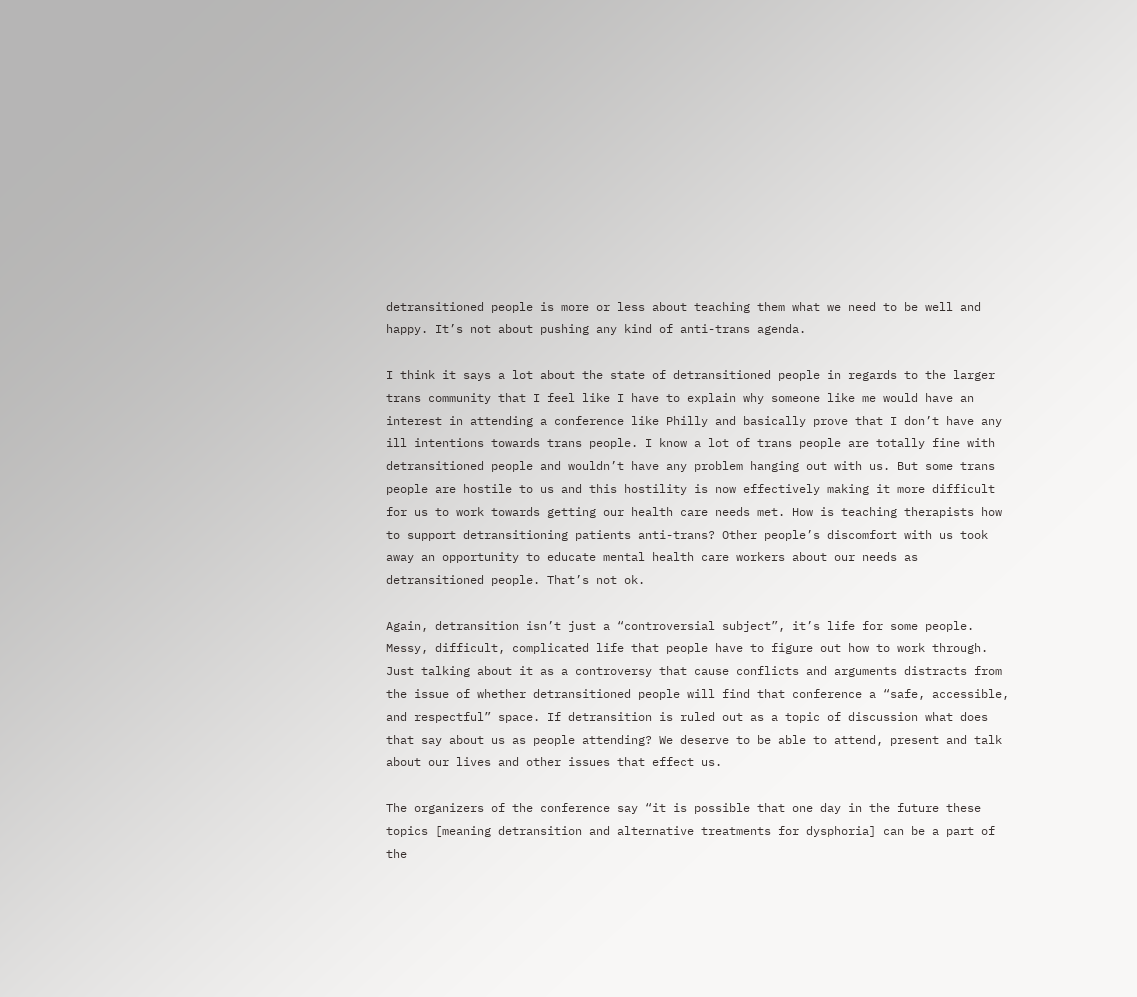detransitioned people is more or less about teaching them what we need to be well and happy. It’s not about pushing any kind of anti-trans agenda.

I think it says a lot about the state of detransitioned people in regards to the larger trans community that I feel like I have to explain why someone like me would have an interest in attending a conference like Philly and basically prove that I don’t have any ill intentions towards trans people. I know a lot of trans people are totally fine with detransitioned people and wouldn’t have any problem hanging out with us. But some trans people are hostile to us and this hostility is now effectively making it more difficult for us to work towards getting our health care needs met. How is teaching therapists how to support detransitioning patients anti-trans? Other people’s discomfort with us took away an opportunity to educate mental health care workers about our needs as detransitioned people. That’s not ok.

Again, detransition isn’t just a “controversial subject”, it’s life for some people. Messy, difficult, complicated life that people have to figure out how to work through. Just talking about it as a controversy that cause conflicts and arguments distracts from the issue of whether detransitioned people will find that conference a “safe, accessible, and respectful” space. If detransition is ruled out as a topic of discussion what does that say about us as people attending? We deserve to be able to attend, present and talk about our lives and other issues that effect us.

The organizers of the conference say “it is possible that one day in the future these topics [meaning detransition and alternative treatments for dysphoria] can be a part of the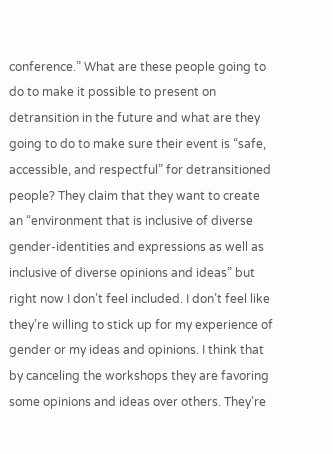conference.” What are these people going to do to make it possible to present on detransition in the future and what are they going to do to make sure their event is “safe, accessible, and respectful” for detransitioned people? They claim that they want to create an “environment that is inclusive of diverse gender-identities and expressions as well as inclusive of diverse opinions and ideas” but right now I don’t feel included. I don’t feel like they’re willing to stick up for my experience of gender or my ideas and opinions. I think that by canceling the workshops they are favoring some opinions and ideas over others. They’re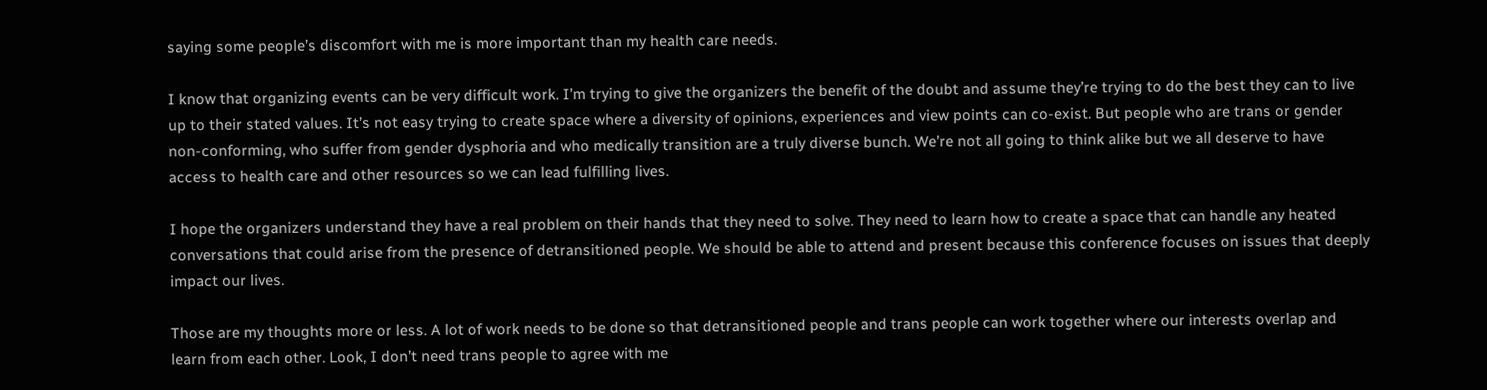saying some people’s discomfort with me is more important than my health care needs.

I know that organizing events can be very difficult work. I’m trying to give the organizers the benefit of the doubt and assume they’re trying to do the best they can to live up to their stated values. It’s not easy trying to create space where a diversity of opinions, experiences and view points can co-exist. But people who are trans or gender non-conforming, who suffer from gender dysphoria and who medically transition are a truly diverse bunch. We’re not all going to think alike but we all deserve to have access to health care and other resources so we can lead fulfilling lives.

I hope the organizers understand they have a real problem on their hands that they need to solve. They need to learn how to create a space that can handle any heated conversations that could arise from the presence of detransitioned people. We should be able to attend and present because this conference focuses on issues that deeply impact our lives.

Those are my thoughts more or less. A lot of work needs to be done so that detransitioned people and trans people can work together where our interests overlap and learn from each other. Look, I don’t need trans people to agree with me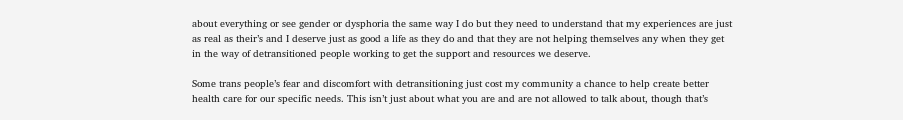about everything or see gender or dysphoria the same way I do but they need to understand that my experiences are just as real as their’s and I deserve just as good a life as they do and that they are not helping themselves any when they get in the way of detransitioned people working to get the support and resources we deserve.

Some trans people’s fear and discomfort with detransitioning just cost my community a chance to help create better health care for our specific needs. This isn’t just about what you are and are not allowed to talk about, though that’s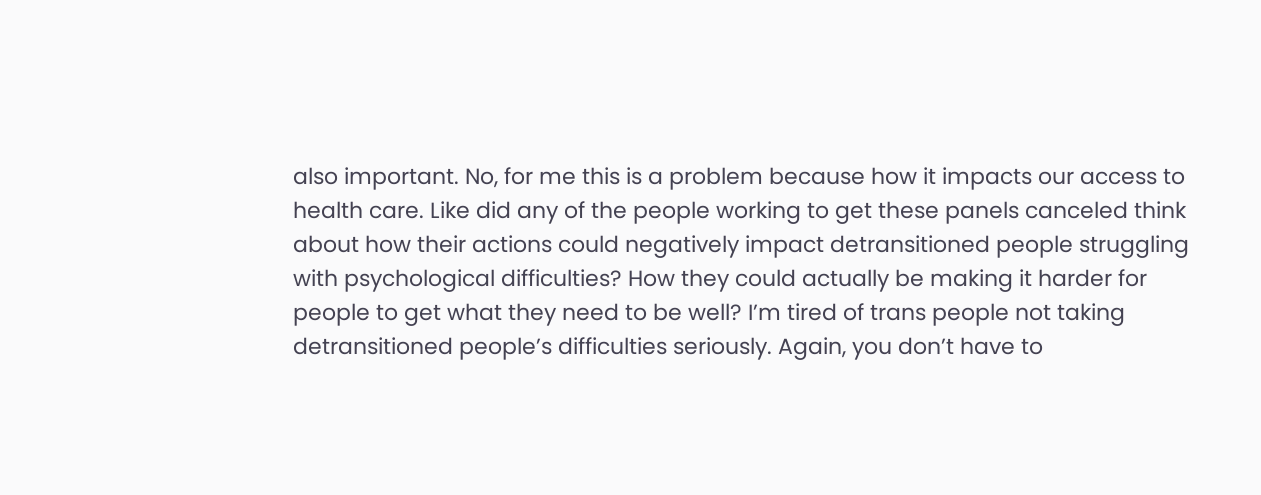also important. No, for me this is a problem because how it impacts our access to health care. Like did any of the people working to get these panels canceled think about how their actions could negatively impact detransitioned people struggling with psychological difficulties? How they could actually be making it harder for people to get what they need to be well? I’m tired of trans people not taking detransitioned people’s difficulties seriously. Again, you don’t have to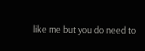like me but you do need to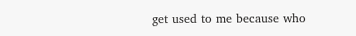get used to me because who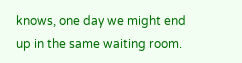knows, one day we might end up in the same waiting room.